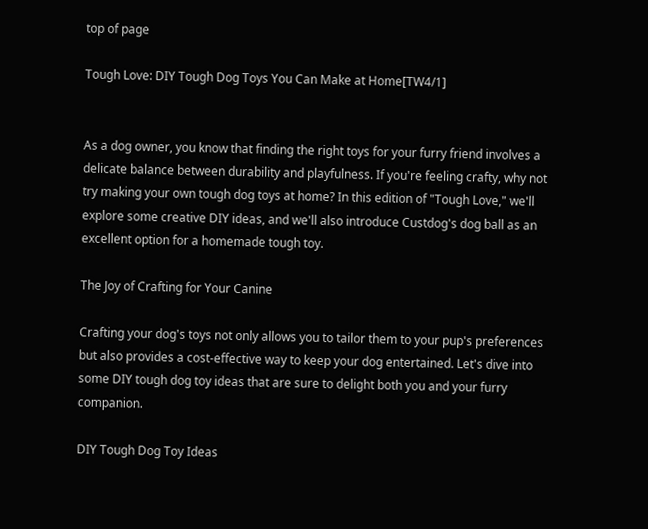top of page

Tough Love: DIY Tough Dog Toys You Can Make at Home[TW4/1]


As a dog owner, you know that finding the right toys for your furry friend involves a delicate balance between durability and playfulness. If you're feeling crafty, why not try making your own tough dog toys at home? In this edition of "Tough Love," we'll explore some creative DIY ideas, and we'll also introduce Custdog's dog ball as an excellent option for a homemade tough toy.

The Joy of Crafting for Your Canine

Crafting your dog's toys not only allows you to tailor them to your pup's preferences but also provides a cost-effective way to keep your dog entertained. Let's dive into some DIY tough dog toy ideas that are sure to delight both you and your furry companion.

DIY Tough Dog Toy Ideas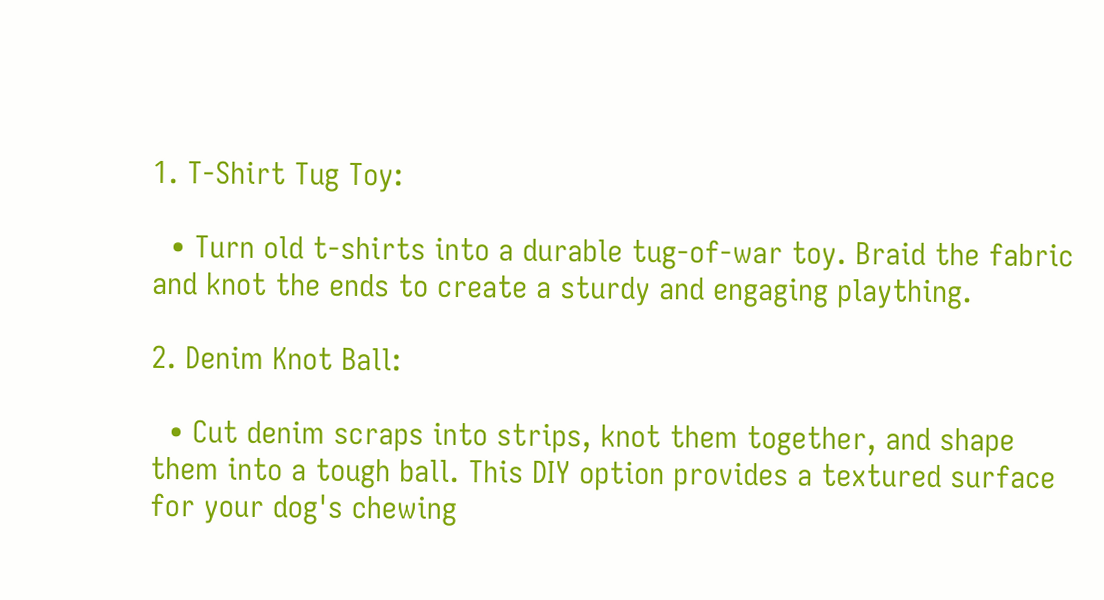1. T-Shirt Tug Toy:

  • Turn old t-shirts into a durable tug-of-war toy. Braid the fabric and knot the ends to create a sturdy and engaging plaything.

2. Denim Knot Ball:

  • Cut denim scraps into strips, knot them together, and shape them into a tough ball. This DIY option provides a textured surface for your dog's chewing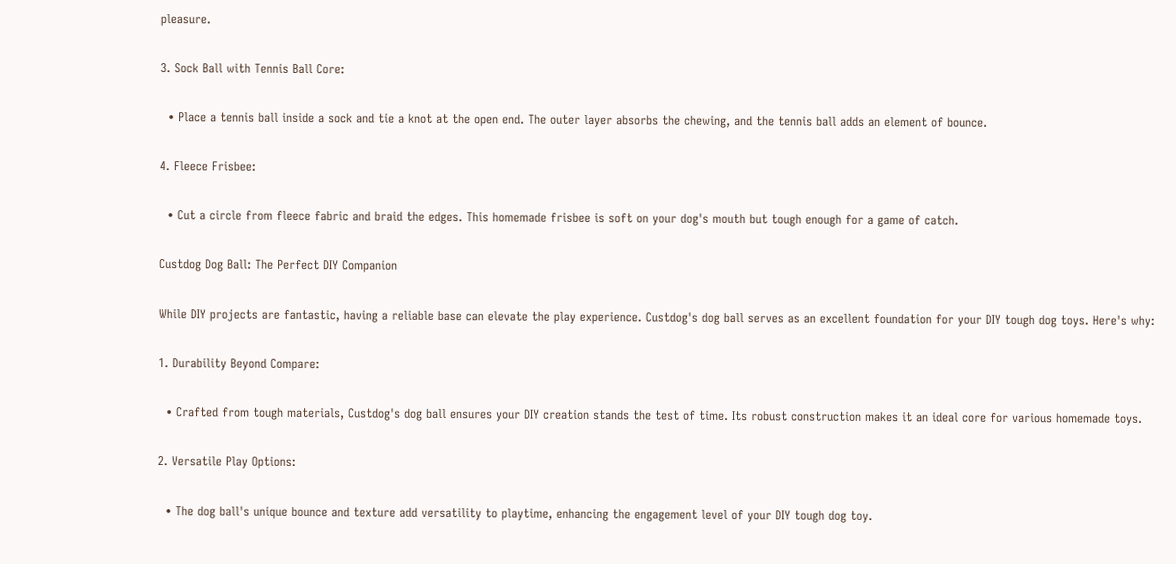pleasure.

3. Sock Ball with Tennis Ball Core:

  • Place a tennis ball inside a sock and tie a knot at the open end. The outer layer absorbs the chewing, and the tennis ball adds an element of bounce.

4. Fleece Frisbee:

  • Cut a circle from fleece fabric and braid the edges. This homemade frisbee is soft on your dog's mouth but tough enough for a game of catch.

Custdog Dog Ball: The Perfect DIY Companion

While DIY projects are fantastic, having a reliable base can elevate the play experience. Custdog's dog ball serves as an excellent foundation for your DIY tough dog toys. Here's why:

1. Durability Beyond Compare:

  • Crafted from tough materials, Custdog's dog ball ensures your DIY creation stands the test of time. Its robust construction makes it an ideal core for various homemade toys.

2. Versatile Play Options:

  • The dog ball's unique bounce and texture add versatility to playtime, enhancing the engagement level of your DIY tough dog toy.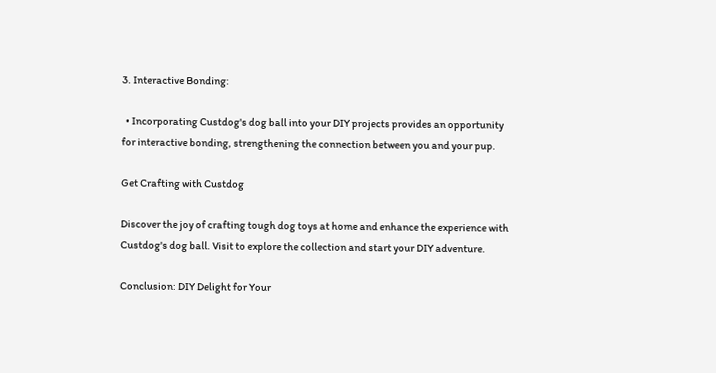3. Interactive Bonding:

  • Incorporating Custdog's dog ball into your DIY projects provides an opportunity for interactive bonding, strengthening the connection between you and your pup.

Get Crafting with Custdog

Discover the joy of crafting tough dog toys at home and enhance the experience with Custdog's dog ball. Visit to explore the collection and start your DIY adventure.

Conclusion: DIY Delight for Your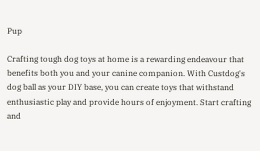Pup

Crafting tough dog toys at home is a rewarding endeavour that benefits both you and your canine companion. With Custdog's dog ball as your DIY base, you can create toys that withstand enthusiastic play and provide hours of enjoyment. Start crafting and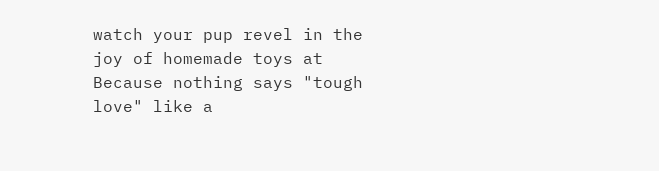watch your pup revel in the joy of homemade toys at Because nothing says "tough love" like a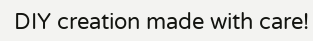DIY creation made with care!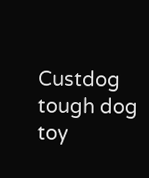Custdog tough dog toy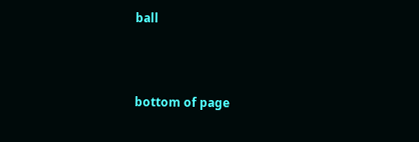ball



bottom of page